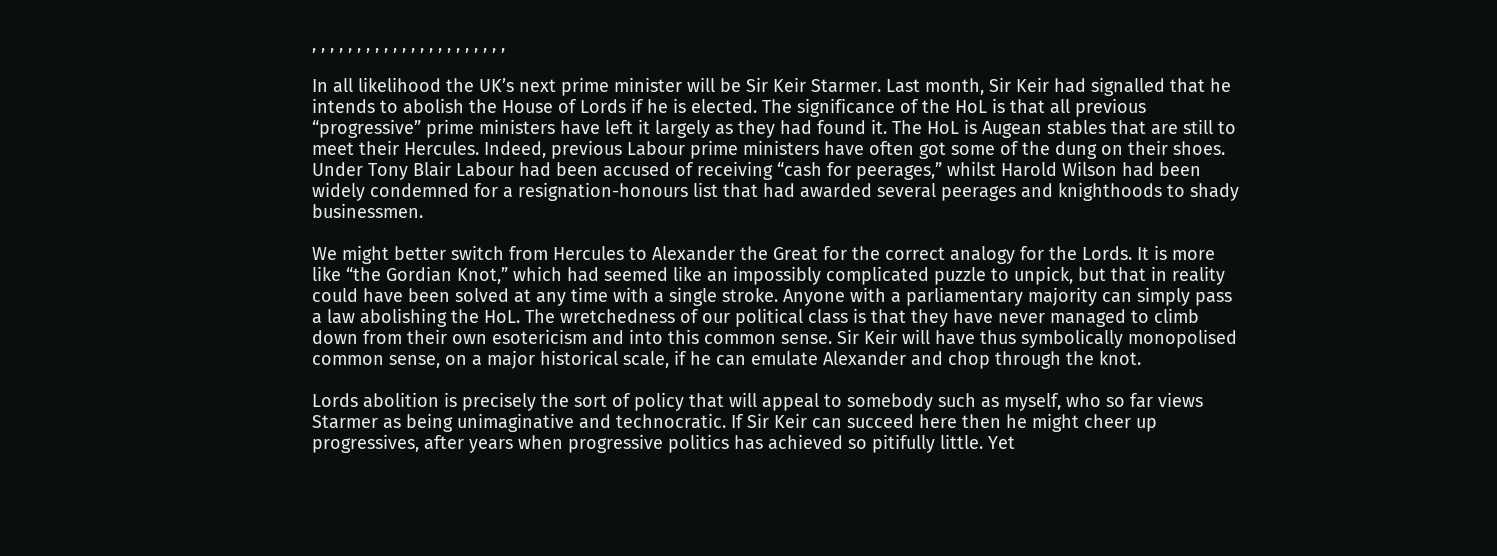, , , , , , , , , , , , , , , , , , , , , ,

In all likelihood the UK’s next prime minister will be Sir Keir Starmer. Last month, Sir Keir had signalled that he intends to abolish the House of Lords if he is elected. The significance of the HoL is that all previous “progressive” prime ministers have left it largely as they had found it. The HoL is Augean stables that are still to meet their Hercules. Indeed, previous Labour prime ministers have often got some of the dung on their shoes. Under Tony Blair Labour had been accused of receiving “cash for peerages,” whilst Harold Wilson had been widely condemned for a resignation-honours list that had awarded several peerages and knighthoods to shady businessmen.

We might better switch from Hercules to Alexander the Great for the correct analogy for the Lords. It is more like “the Gordian Knot,” which had seemed like an impossibly complicated puzzle to unpick, but that in reality could have been solved at any time with a single stroke. Anyone with a parliamentary majority can simply pass a law abolishing the HoL. The wretchedness of our political class is that they have never managed to climb down from their own esotericism and into this common sense. Sir Keir will have thus symbolically monopolised common sense, on a major historical scale, if he can emulate Alexander and chop through the knot.

Lords abolition is precisely the sort of policy that will appeal to somebody such as myself, who so far views Starmer as being unimaginative and technocratic. If Sir Keir can succeed here then he might cheer up progressives, after years when progressive politics has achieved so pitifully little. Yet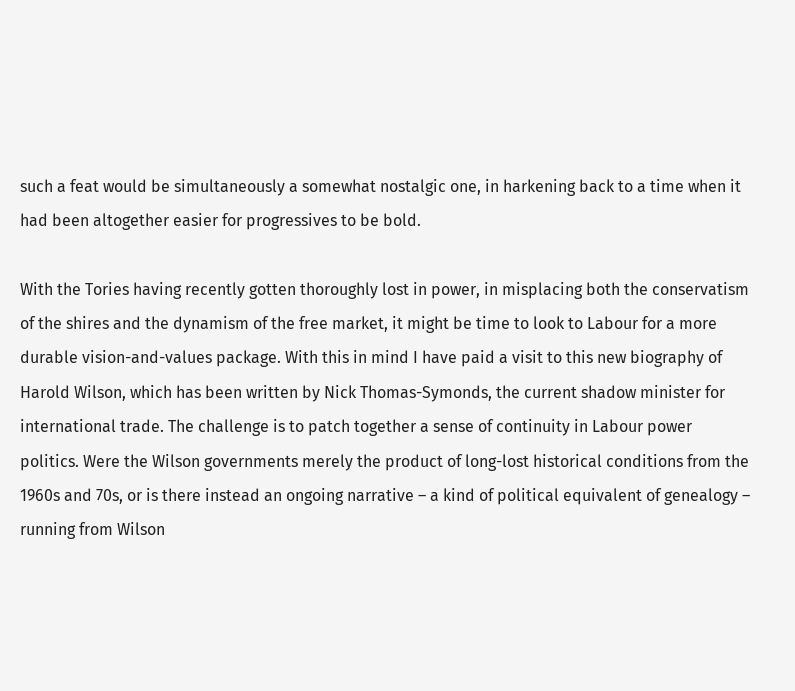such a feat would be simultaneously a somewhat nostalgic one, in harkening back to a time when it had been altogether easier for progressives to be bold.

With the Tories having recently gotten thoroughly lost in power, in misplacing both the conservatism of the shires and the dynamism of the free market, it might be time to look to Labour for a more durable vision-and-values package. With this in mind I have paid a visit to this new biography of Harold Wilson, which has been written by Nick Thomas-Symonds, the current shadow minister for international trade. The challenge is to patch together a sense of continuity in Labour power politics. Were the Wilson governments merely the product of long-lost historical conditions from the 1960s and 70s, or is there instead an ongoing narrative – a kind of political equivalent of genealogy – running from Wilson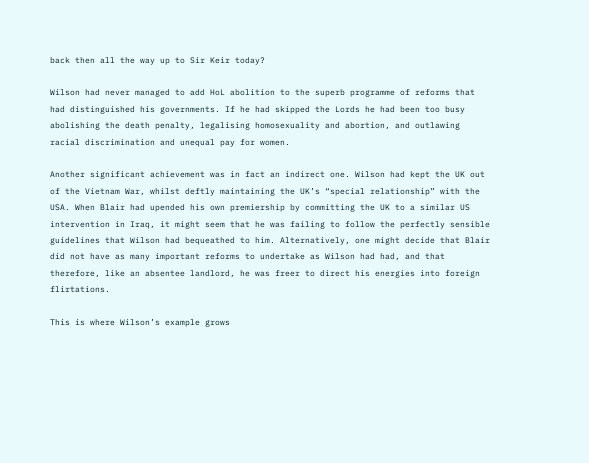back then all the way up to Sir Keir today?

Wilson had never managed to add HoL abolition to the superb programme of reforms that had distinguished his governments. If he had skipped the Lords he had been too busy abolishing the death penalty, legalising homosexuality and abortion, and outlawing racial discrimination and unequal pay for women.

Another significant achievement was in fact an indirect one. Wilson had kept the UK out of the Vietnam War, whilst deftly maintaining the UK’s “special relationship” with the USA. When Blair had upended his own premiership by committing the UK to a similar US intervention in Iraq, it might seem that he was failing to follow the perfectly sensible guidelines that Wilson had bequeathed to him. Alternatively, one might decide that Blair did not have as many important reforms to undertake as Wilson had had, and that therefore, like an absentee landlord, he was freer to direct his energies into foreign flirtations.

This is where Wilson’s example grows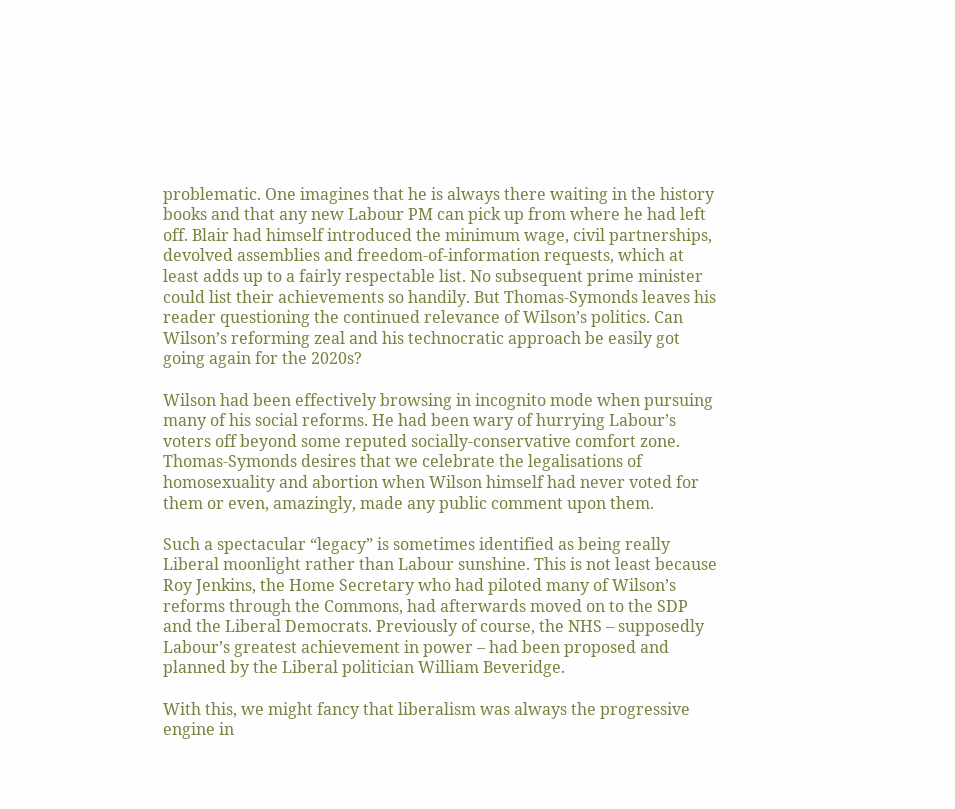problematic. One imagines that he is always there waiting in the history books and that any new Labour PM can pick up from where he had left off. Blair had himself introduced the minimum wage, civil partnerships, devolved assemblies and freedom-of-information requests, which at least adds up to a fairly respectable list. No subsequent prime minister could list their achievements so handily. But Thomas-Symonds leaves his reader questioning the continued relevance of Wilson’s politics. Can Wilson’s reforming zeal and his technocratic approach be easily got going again for the 2020s?

Wilson had been effectively browsing in incognito mode when pursuing many of his social reforms. He had been wary of hurrying Labour’s voters off beyond some reputed socially-conservative comfort zone. Thomas-Symonds desires that we celebrate the legalisations of homosexuality and abortion when Wilson himself had never voted for them or even, amazingly, made any public comment upon them.

Such a spectacular “legacy” is sometimes identified as being really Liberal moonlight rather than Labour sunshine. This is not least because Roy Jenkins, the Home Secretary who had piloted many of Wilson’s reforms through the Commons, had afterwards moved on to the SDP and the Liberal Democrats. Previously of course, the NHS – supposedly Labour’s greatest achievement in power – had been proposed and planned by the Liberal politician William Beveridge.

With this, we might fancy that liberalism was always the progressive engine in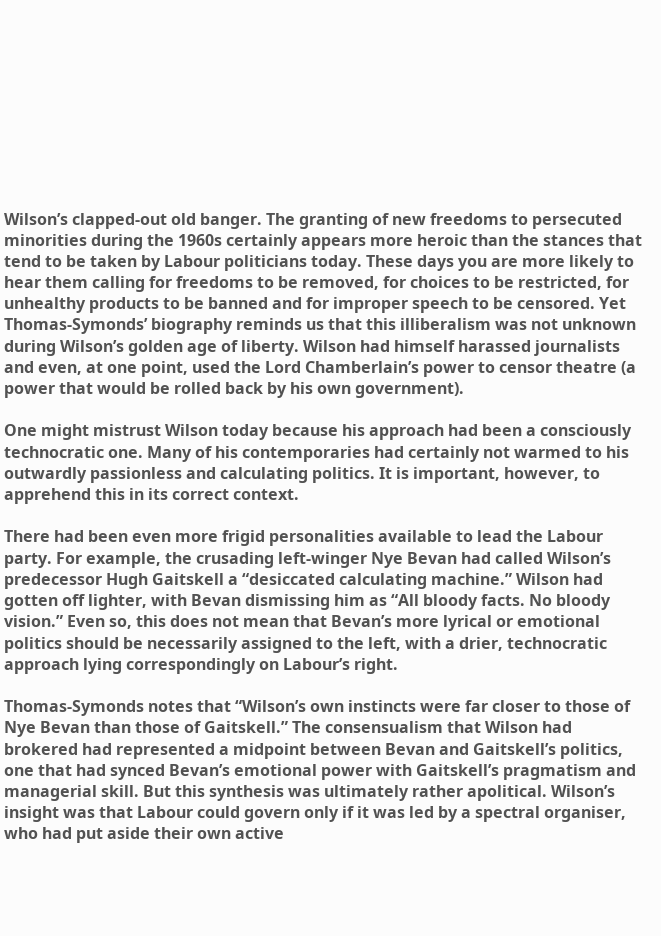Wilson’s clapped-out old banger. The granting of new freedoms to persecuted minorities during the 1960s certainly appears more heroic than the stances that tend to be taken by Labour politicians today. These days you are more likely to hear them calling for freedoms to be removed, for choices to be restricted, for unhealthy products to be banned and for improper speech to be censored. Yet Thomas-Symonds’ biography reminds us that this illiberalism was not unknown during Wilson’s golden age of liberty. Wilson had himself harassed journalists and even, at one point, used the Lord Chamberlain’s power to censor theatre (a power that would be rolled back by his own government).

One might mistrust Wilson today because his approach had been a consciously technocratic one. Many of his contemporaries had certainly not warmed to his outwardly passionless and calculating politics. It is important, however, to apprehend this in its correct context.

There had been even more frigid personalities available to lead the Labour party. For example, the crusading left-winger Nye Bevan had called Wilson’s predecessor Hugh Gaitskell a “desiccated calculating machine.” Wilson had gotten off lighter, with Bevan dismissing him as “All bloody facts. No bloody vision.” Even so, this does not mean that Bevan’s more lyrical or emotional politics should be necessarily assigned to the left, with a drier, technocratic approach lying correspondingly on Labour’s right.

Thomas-Symonds notes that “Wilson’s own instincts were far closer to those of Nye Bevan than those of Gaitskell.” The consensualism that Wilson had brokered had represented a midpoint between Bevan and Gaitskell’s politics, one that had synced Bevan’s emotional power with Gaitskell’s pragmatism and managerial skill. But this synthesis was ultimately rather apolitical. Wilson’s insight was that Labour could govern only if it was led by a spectral organiser, who had put aside their own active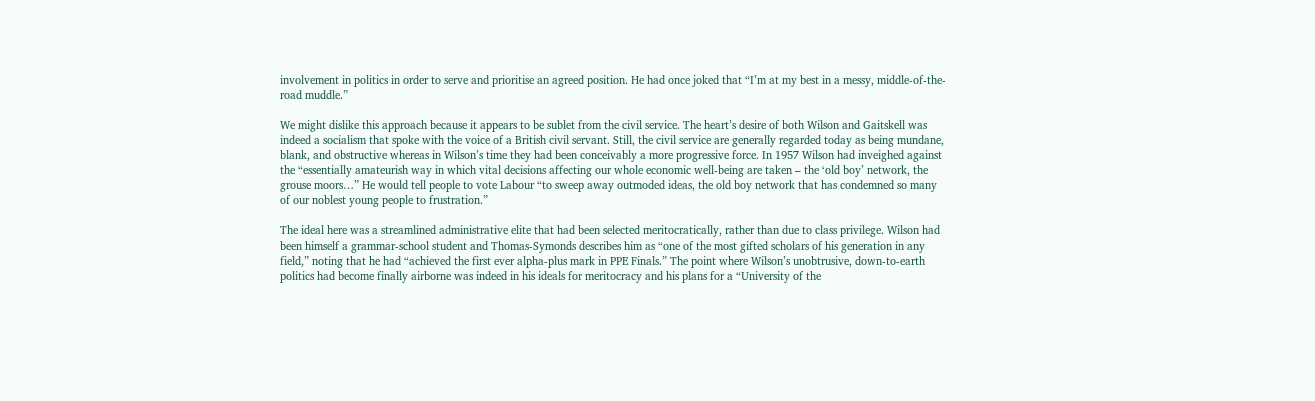involvement in politics in order to serve and prioritise an agreed position. He had once joked that “I’m at my best in a messy, middle-of-the-road muddle.”

We might dislike this approach because it appears to be sublet from the civil service. The heart’s desire of both Wilson and Gaitskell was indeed a socialism that spoke with the voice of a British civil servant. Still, the civil service are generally regarded today as being mundane, blank, and obstructive whereas in Wilson’s time they had been conceivably a more progressive force. In 1957 Wilson had inveighed against the “essentially amateurish way in which vital decisions affecting our whole economic well-being are taken – the ‘old boy’ network, the grouse moors…” He would tell people to vote Labour “to sweep away outmoded ideas, the old boy network that has condemned so many of our noblest young people to frustration.”

The ideal here was a streamlined administrative elite that had been selected meritocratically, rather than due to class privilege. Wilson had been himself a grammar-school student and Thomas-Symonds describes him as “one of the most gifted scholars of his generation in any field,” noting that he had “achieved the first ever alpha-plus mark in PPE Finals.” The point where Wilson’s unobtrusive, down-to-earth politics had become finally airborne was indeed in his ideals for meritocracy and his plans for a “University of the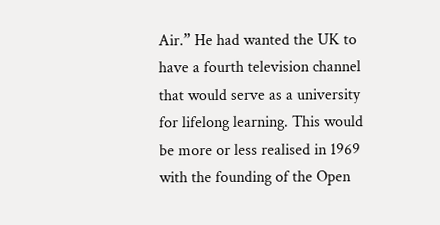Air.” He had wanted the UK to have a fourth television channel that would serve as a university for lifelong learning. This would be more or less realised in 1969 with the founding of the Open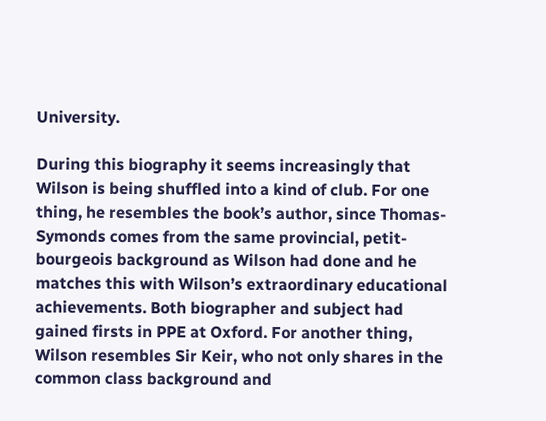University.

During this biography it seems increasingly that Wilson is being shuffled into a kind of club. For one thing, he resembles the book’s author, since Thomas-Symonds comes from the same provincial, petit-bourgeois background as Wilson had done and he matches this with Wilson’s extraordinary educational achievements. Both biographer and subject had gained firsts in PPE at Oxford. For another thing, Wilson resembles Sir Keir, who not only shares in the common class background and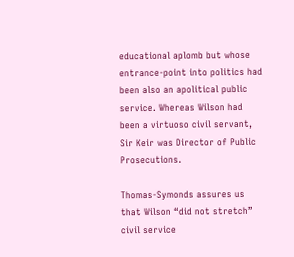educational aplomb but whose entrance-point into politics had been also an apolitical public service. Whereas Wilson had been a virtuoso civil servant, Sir Keir was Director of Public Prosecutions.

Thomas-Symonds assures us that Wilson “did not stretch” civil service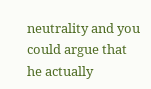neutrality and you could argue that he actually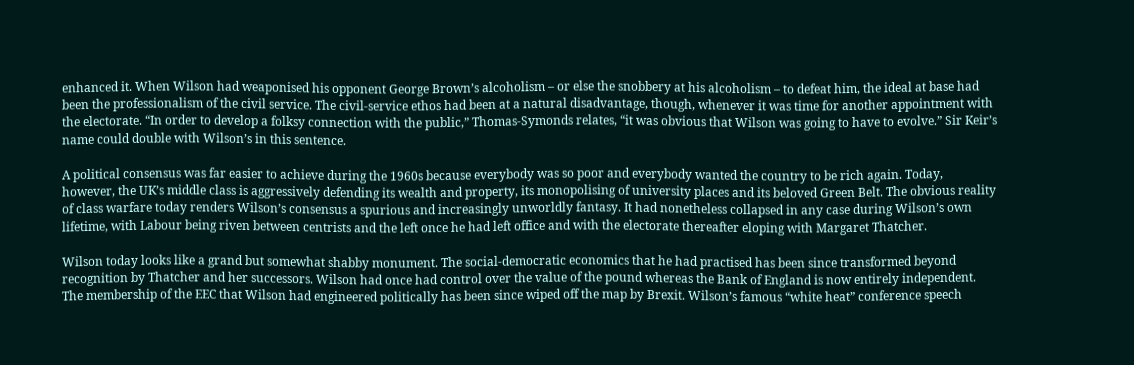enhanced it. When Wilson had weaponised his opponent George Brown’s alcoholism – or else the snobbery at his alcoholism – to defeat him, the ideal at base had been the professionalism of the civil service. The civil-service ethos had been at a natural disadvantage, though, whenever it was time for another appointment with the electorate. “In order to develop a folksy connection with the public,” Thomas-Symonds relates, “it was obvious that Wilson was going to have to evolve.” Sir Keir’s name could double with Wilson’s in this sentence.

A political consensus was far easier to achieve during the 1960s because everybody was so poor and everybody wanted the country to be rich again. Today, however, the UK’s middle class is aggressively defending its wealth and property, its monopolising of university places and its beloved Green Belt. The obvious reality of class warfare today renders Wilson’s consensus a spurious and increasingly unworldly fantasy. It had nonetheless collapsed in any case during Wilson’s own lifetime, with Labour being riven between centrists and the left once he had left office and with the electorate thereafter eloping with Margaret Thatcher.

Wilson today looks like a grand but somewhat shabby monument. The social-democratic economics that he had practised has been since transformed beyond recognition by Thatcher and her successors. Wilson had once had control over the value of the pound whereas the Bank of England is now entirely independent. The membership of the EEC that Wilson had engineered politically has been since wiped off the map by Brexit. Wilson’s famous “white heat” conference speech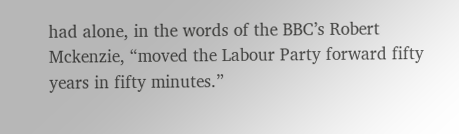had alone, in the words of the BBC’s Robert Mckenzie, “moved the Labour Party forward fifty years in fifty minutes.”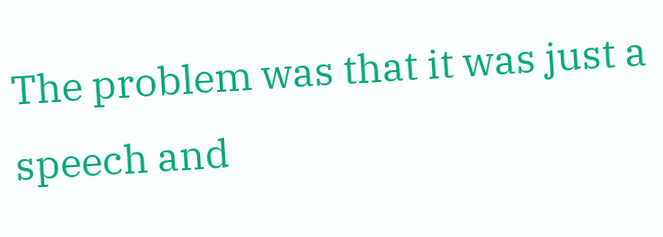The problem was that it was just a speech and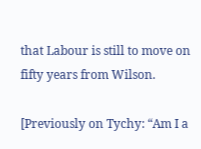that Labour is still to move on fifty years from Wilson.

[Previously on Tychy: “Am I a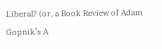Liberal? (or, a Book Review of Adam Gopnik’s A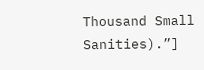Thousand Small Sanities).”]